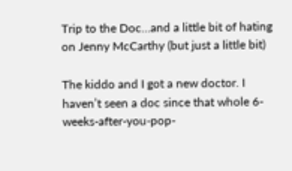Trip to the Doc…and a little bit of hating on Jenny McCarthy (but just a little bit)

The kiddo and I got a new doctor. I haven’t seen a doc since that whole 6-weeks-after-you-pop-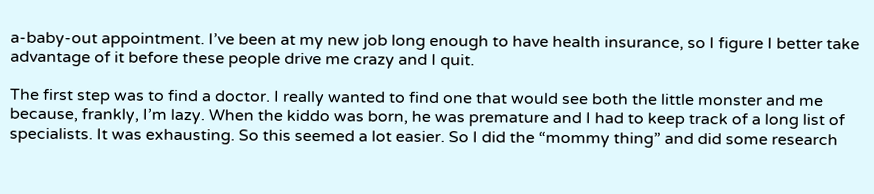a-baby-out appointment. I’ve been at my new job long enough to have health insurance, so I figure I better take advantage of it before these people drive me crazy and I quit.

The first step was to find a doctor. I really wanted to find one that would see both the little monster and me because, frankly, I’m lazy. When the kiddo was born, he was premature and I had to keep track of a long list of specialists. It was exhausting. So this seemed a lot easier. So I did the “mommy thing” and did some research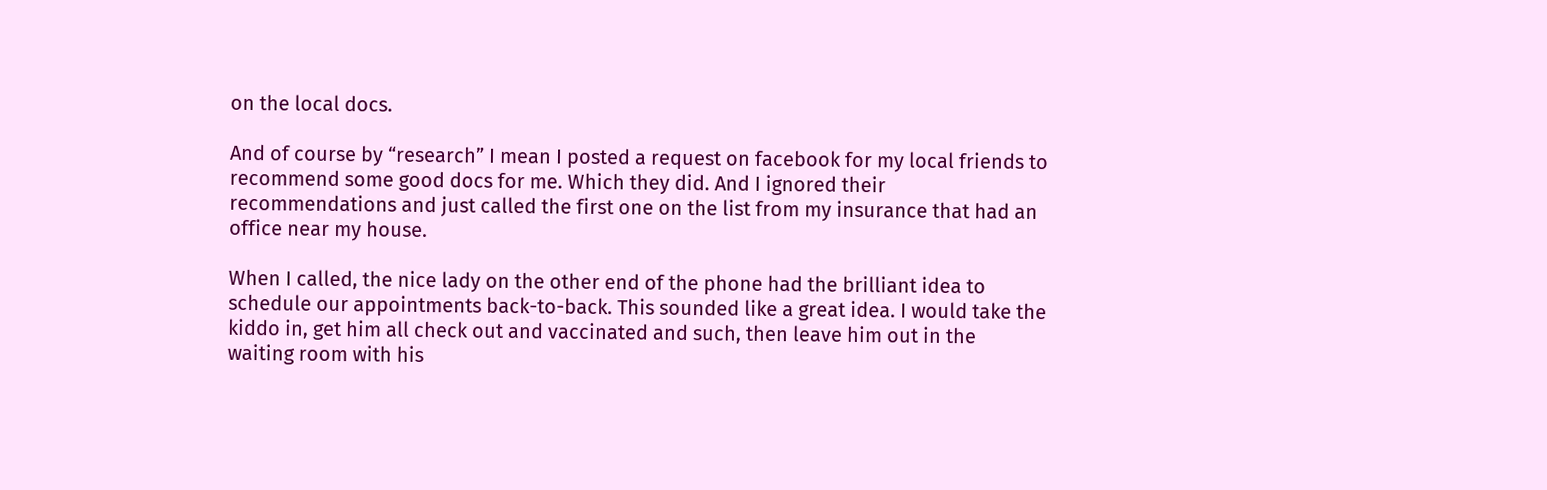on the local docs.

And of course by “research” I mean I posted a request on facebook for my local friends to recommend some good docs for me. Which they did. And I ignored their recommendations and just called the first one on the list from my insurance that had an office near my house.

When I called, the nice lady on the other end of the phone had the brilliant idea to schedule our appointments back-to-back. This sounded like a great idea. I would take the kiddo in, get him all check out and vaccinated and such, then leave him out in the waiting room with his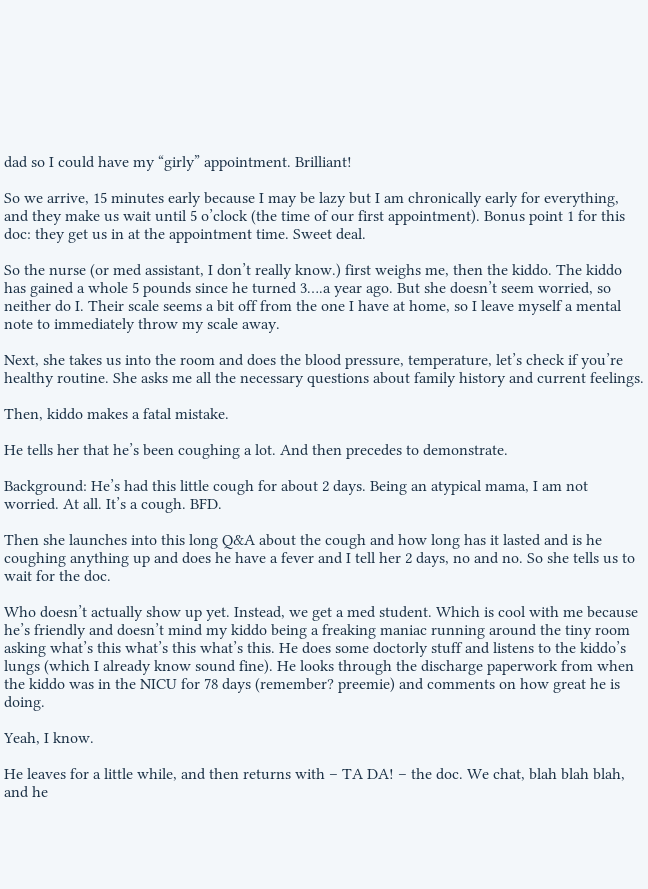dad so I could have my “girly” appointment. Brilliant!

So we arrive, 15 minutes early because I may be lazy but I am chronically early for everything, and they make us wait until 5 o’clock (the time of our first appointment). Bonus point 1 for this doc: they get us in at the appointment time. Sweet deal.

So the nurse (or med assistant, I don’t really know.) first weighs me, then the kiddo. The kiddo has gained a whole 5 pounds since he turned 3….a year ago. But she doesn’t seem worried, so neither do I. Their scale seems a bit off from the one I have at home, so I leave myself a mental note to immediately throw my scale away.

Next, she takes us into the room and does the blood pressure, temperature, let’s check if you’re healthy routine. She asks me all the necessary questions about family history and current feelings.

Then, kiddo makes a fatal mistake.

He tells her that he’s been coughing a lot. And then precedes to demonstrate.

Background: He’s had this little cough for about 2 days. Being an atypical mama, I am not worried. At all. It’s a cough. BFD.

Then she launches into this long Q&A about the cough and how long has it lasted and is he coughing anything up and does he have a fever and I tell her 2 days, no and no. So she tells us to wait for the doc.

Who doesn’t actually show up yet. Instead, we get a med student. Which is cool with me because he’s friendly and doesn’t mind my kiddo being a freaking maniac running around the tiny room asking what’s this what’s this what’s this. He does some doctorly stuff and listens to the kiddo’s lungs (which I already know sound fine). He looks through the discharge paperwork from when the kiddo was in the NICU for 78 days (remember? preemie) and comments on how great he is doing.

Yeah, I know.

He leaves for a little while, and then returns with – TA DA! – the doc. We chat, blah blah blah, and he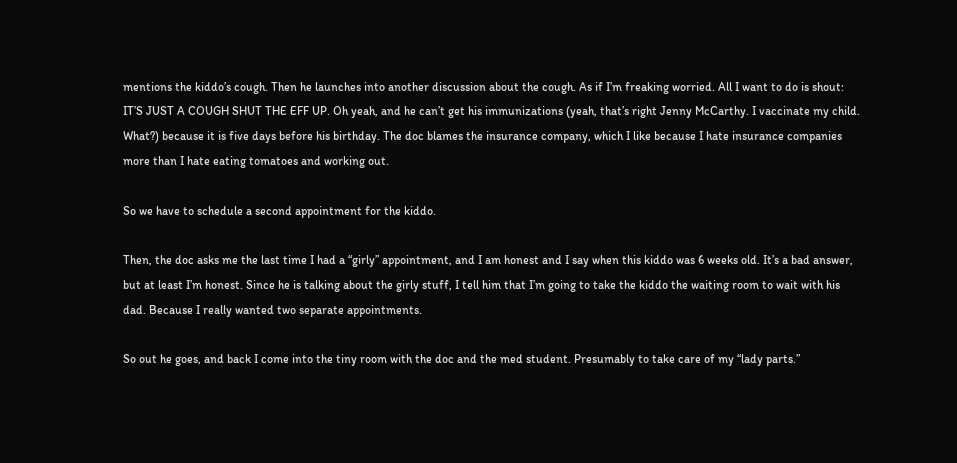mentions the kiddo’s cough. Then he launches into another discussion about the cough. As if I’m freaking worried. All I want to do is shout: IT’S JUST A COUGH SHUT THE EFF UP. Oh yeah, and he can’t get his immunizations (yeah, that’s right Jenny McCarthy. I vaccinate my child. What?) because it is five days before his birthday. The doc blames the insurance company, which I like because I hate insurance companies more than I hate eating tomatoes and working out.

So we have to schedule a second appointment for the kiddo.

Then, the doc asks me the last time I had a “girly” appointment, and I am honest and I say when this kiddo was 6 weeks old. It’s a bad answer, but at least I’m honest. Since he is talking about the girly stuff, I tell him that I’m going to take the kiddo the waiting room to wait with his dad. Because I really wanted two separate appointments.

So out he goes, and back I come into the tiny room with the doc and the med student. Presumably to take care of my “lady parts.”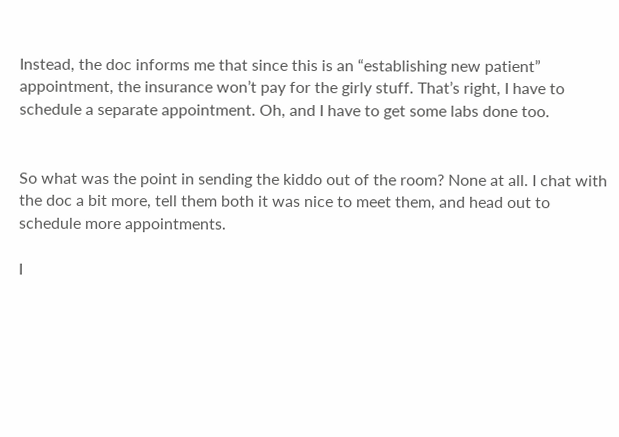Instead, the doc informs me that since this is an “establishing new patient” appointment, the insurance won’t pay for the girly stuff. That’s right, I have to schedule a separate appointment. Oh, and I have to get some labs done too.


So what was the point in sending the kiddo out of the room? None at all. I chat with the doc a bit more, tell them both it was nice to meet them, and head out to schedule more appointments.

I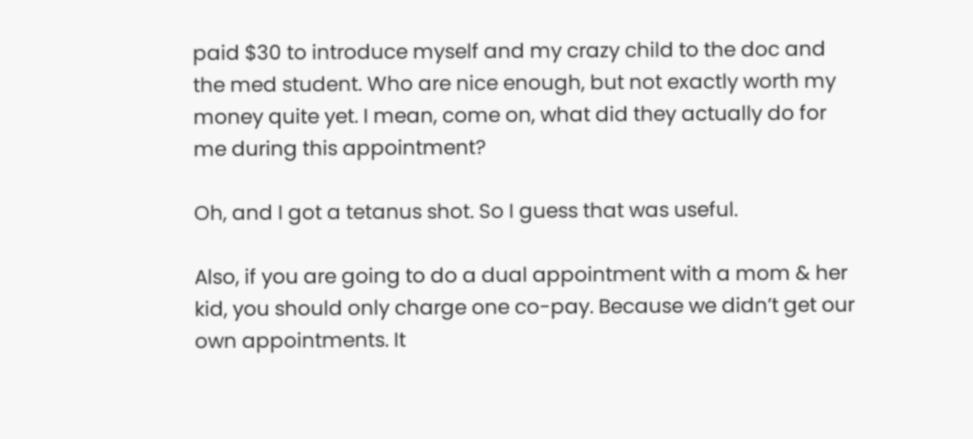paid $30 to introduce myself and my crazy child to the doc and the med student. Who are nice enough, but not exactly worth my money quite yet. I mean, come on, what did they actually do for me during this appointment?

Oh, and I got a tetanus shot. So I guess that was useful.

Also, if you are going to do a dual appointment with a mom & her kid, you should only charge one co-pay. Because we didn’t get our own appointments. It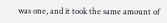was one, and it took the same amount of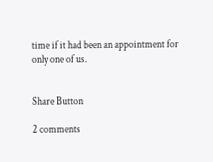time if it had been an appointment for only one of us.


Share Button

2 comments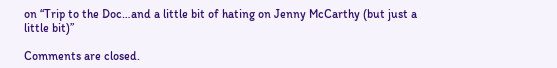on “Trip to the Doc…and a little bit of hating on Jenny McCarthy (but just a little bit)”

Comments are closed.